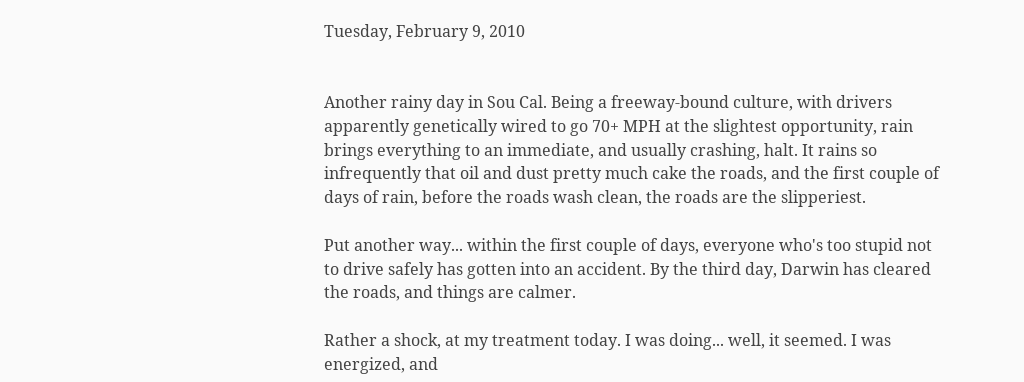Tuesday, February 9, 2010


Another rainy day in Sou Cal. Being a freeway-bound culture, with drivers apparently genetically wired to go 70+ MPH at the slightest opportunity, rain brings everything to an immediate, and usually crashing, halt. It rains so infrequently that oil and dust pretty much cake the roads, and the first couple of days of rain, before the roads wash clean, the roads are the slipperiest.

Put another way... within the first couple of days, everyone who's too stupid not to drive safely has gotten into an accident. By the third day, Darwin has cleared the roads, and things are calmer.

Rather a shock, at my treatment today. I was doing... well, it seemed. I was energized, and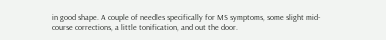in good shape. A couple of needles specifically for MS symptoms, some slight mid-course corrections, a little tonification, and out the door.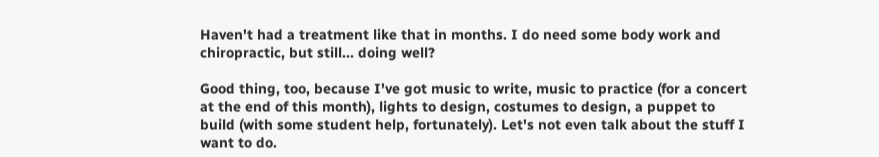Haven't had a treatment like that in months. I do need some body work and chiropractic, but still... doing well?

Good thing, too, because I've got music to write, music to practice (for a concert at the end of this month), lights to design, costumes to design, a puppet to build (with some student help, fortunately). Let's not even talk about the stuff I want to do.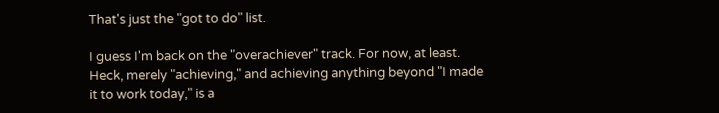That's just the "got to do" list.

I guess I'm back on the "overachiever" track. For now, at least. Heck, merely "achieving," and achieving anything beyond "I made it to work today," is a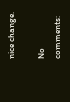nice change.

No comments: